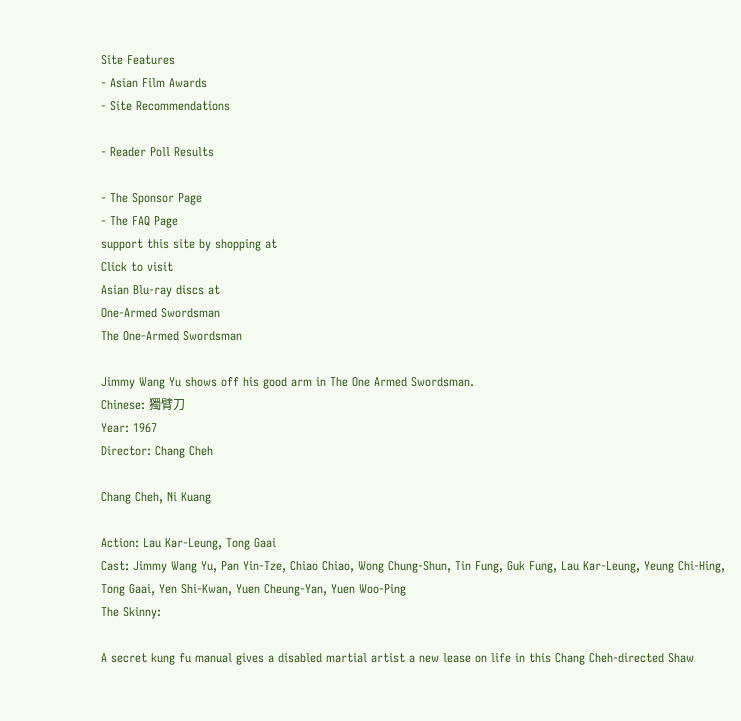Site Features
- Asian Film Awards
- Site Recommendations

- Reader Poll Results

- The Sponsor Page
- The FAQ Page
support this site by shopping at
Click to visit
Asian Blu-ray discs at
One-Armed Swordsman
The One-Armed Swordsman

Jimmy Wang Yu shows off his good arm in The One Armed Swordsman.
Chinese: 獨臂刀
Year: 1967
Director: Chang Cheh

Chang Cheh, Ni Kuang

Action: Lau Kar-Leung, Tong Gaai
Cast: Jimmy Wang Yu, Pan Yin-Tze, Chiao Chiao, Wong Chung-Shun, Tin Fung, Guk Fung, Lau Kar-Leung, Yeung Chi-Hing, Tong Gaai, Yen Shi-Kwan, Yuen Cheung-Yan, Yuen Woo-Ping
The Skinny:

A secret kung fu manual gives a disabled martial artist a new lease on life in this Chang Cheh-directed Shaw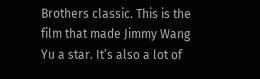Brothers classic. This is the film that made Jimmy Wang Yu a star. It’s also a lot of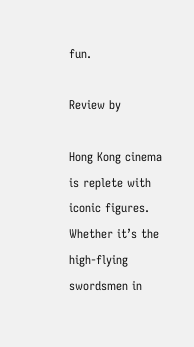fun.

Review by

Hong Kong cinema is replete with iconic figures. Whether it’s the high-flying swordsmen in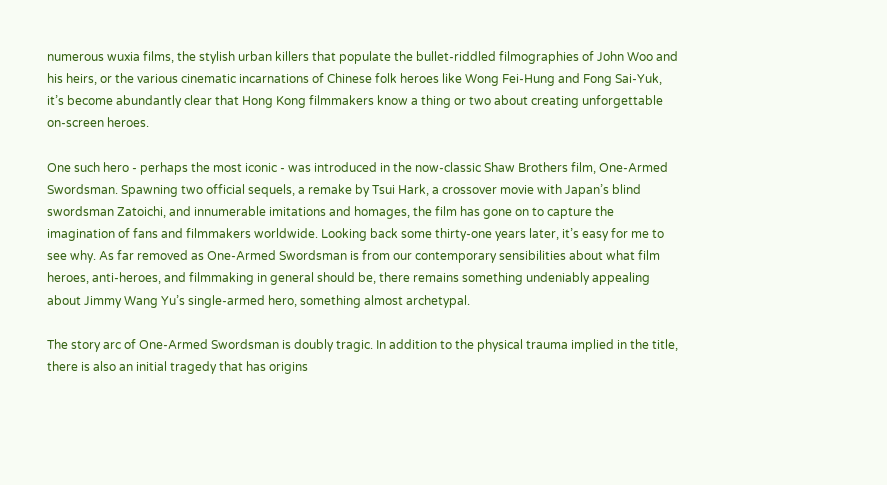numerous wuxia films, the stylish urban killers that populate the bullet-riddled filmographies of John Woo and his heirs, or the various cinematic incarnations of Chinese folk heroes like Wong Fei-Hung and Fong Sai-Yuk, it’s become abundantly clear that Hong Kong filmmakers know a thing or two about creating unforgettable on-screen heroes.

One such hero - perhaps the most iconic - was introduced in the now-classic Shaw Brothers film, One-Armed Swordsman. Spawning two official sequels, a remake by Tsui Hark, a crossover movie with Japan’s blind swordsman Zatoichi, and innumerable imitations and homages, the film has gone on to capture the imagination of fans and filmmakers worldwide. Looking back some thirty-one years later, it’s easy for me to see why. As far removed as One-Armed Swordsman is from our contemporary sensibilities about what film heroes, anti-heroes, and filmmaking in general should be, there remains something undeniably appealing about Jimmy Wang Yu’s single-armed hero, something almost archetypal.

The story arc of One-Armed Swordsman is doubly tragic. In addition to the physical trauma implied in the title, there is also an initial tragedy that has origins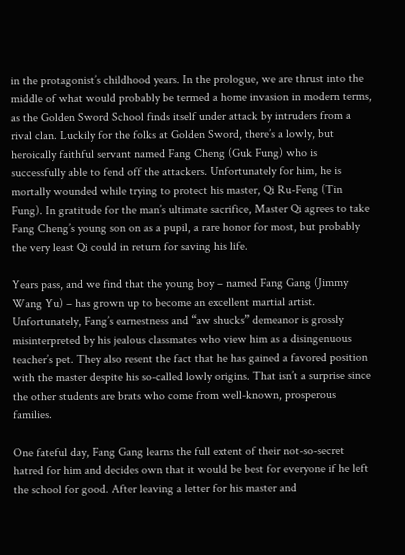in the protagonist’s childhood years. In the prologue, we are thrust into the middle of what would probably be termed a home invasion in modern terms, as the Golden Sword School finds itself under attack by intruders from a rival clan. Luckily for the folks at Golden Sword, there’s a lowly, but heroically faithful servant named Fang Cheng (Guk Fung) who is successfully able to fend off the attackers. Unfortunately for him, he is mortally wounded while trying to protect his master, Qi Ru-Feng (Tin Fung). In gratitude for the man’s ultimate sacrifice, Master Qi agrees to take Fang Cheng’s young son on as a pupil, a rare honor for most, but probably the very least Qi could in return for saving his life.

Years pass, and we find that the young boy – named Fang Gang (Jimmy Wang Yu) – has grown up to become an excellent martial artist. Unfortunately, Fang’s earnestness and “aw shucks” demeanor is grossly misinterpreted by his jealous classmates who view him as a disingenuous teacher’s pet. They also resent the fact that he has gained a favored position with the master despite his so-called lowly origins. That isn’t a surprise since the other students are brats who come from well-known, prosperous families.

One fateful day, Fang Gang learns the full extent of their not-so-secret hatred for him and decides own that it would be best for everyone if he left the school for good. After leaving a letter for his master and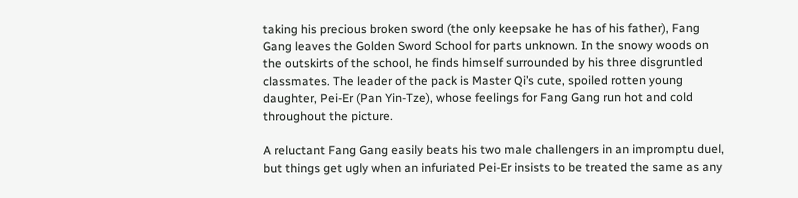taking his precious broken sword (the only keepsake he has of his father), Fang Gang leaves the Golden Sword School for parts unknown. In the snowy woods on the outskirts of the school, he finds himself surrounded by his three disgruntled classmates. The leader of the pack is Master Qi’s cute, spoiled rotten young daughter, Pei-Er (Pan Yin-Tze), whose feelings for Fang Gang run hot and cold throughout the picture.

A reluctant Fang Gang easily beats his two male challengers in an impromptu duel, but things get ugly when an infuriated Pei-Er insists to be treated the same as any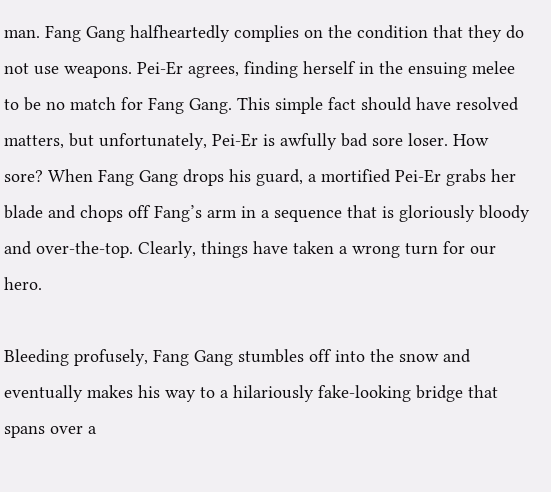man. Fang Gang halfheartedly complies on the condition that they do not use weapons. Pei-Er agrees, finding herself in the ensuing melee to be no match for Fang Gang. This simple fact should have resolved matters, but unfortunately, Pei-Er is awfully bad sore loser. How sore? When Fang Gang drops his guard, a mortified Pei-Er grabs her blade and chops off Fang’s arm in a sequence that is gloriously bloody and over-the-top. Clearly, things have taken a wrong turn for our hero.

Bleeding profusely, Fang Gang stumbles off into the snow and eventually makes his way to a hilariously fake-looking bridge that spans over a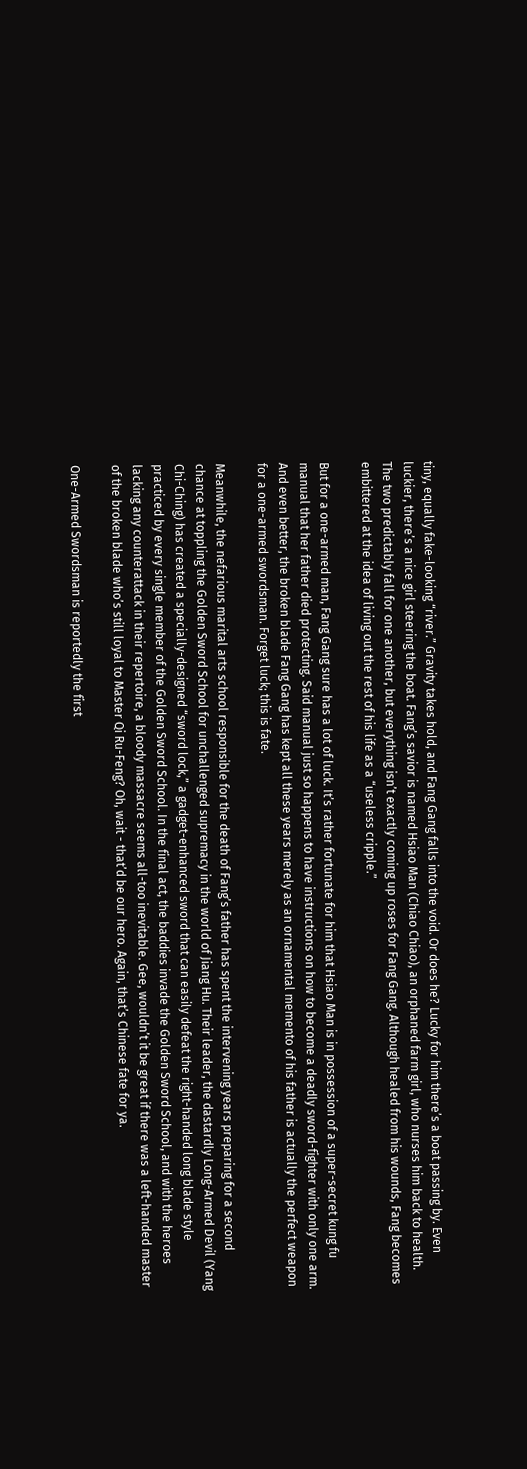tiny, equally fake-looking “river.” Gravity takes hold, and Fang Gang falls into the void. Or does he? Lucky for him there’s a boat passing by. Even luckier, there’s a nice girl steering the boat. Fang’s savior is named Hsiao Man (Chiao Chiao), an orphaned farm girl, who nurses him back to health. The two predictably fall for one another, but everything isn’t exactly coming up roses for Fang Gang. Although healed from his wounds, Fang becomes embittered at the idea of living out the rest of his life as a “useless cripple.”

But for a one-armed man, Fang Gang sure has a lot of luck. It’s rather fortunate for him that Hsiao Man is in possession of a super-secret kung fu manual that her father died protecting. Said manual just so happens to have instructions on how to become a deadly sword-fighter with only one arm. And even better, the broken blade Fang Gang has kept all these years merely as an ornamental memento of his father is actually the perfect weapon for a one-armed swordsman. Forget luck; this is fate.

Meanwhile, the nefarious marital arts school responsible for the death of Fang’s father has spent the intervening years preparing for a second chance at toppling the Golden Sword School for unchallenged supremacy in the world of Jiang Hu. Their leader, the dastardly Long-Armed Devil (Yang Chi-Ching) has created a specially-designed “sword lock,” a gadget-enhanced sword that can easily defeat the right-handed long blade style practiced by every single member of the Golden Sword School. In the final act, the baddies invade the Golden Sword School, and with the heroes lacking any counterattack in their repertoire, a bloody massacre seems all-too inevitable. Gee, wouldn’t it be great if there was a left-handed master of the broken blade who’s still loyal to Master Qi Ru-Feng? Oh, wait - that’d be our hero. Again, that’s Chinese fate for ya.

One-Armed Swordsman is reportedly the first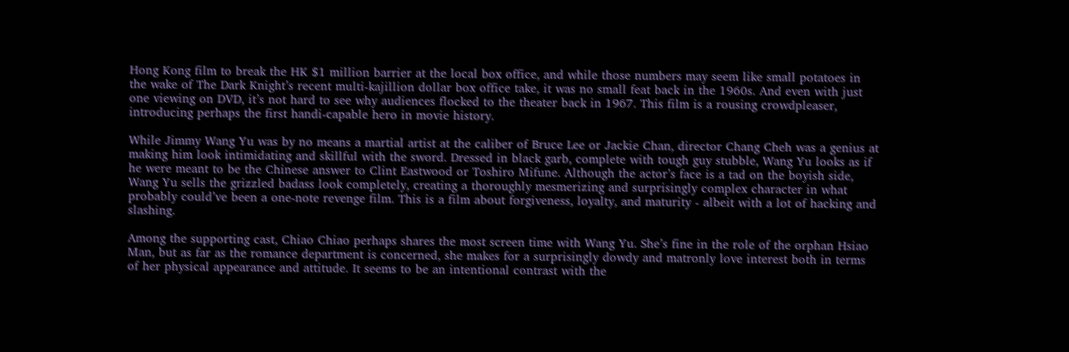Hong Kong film to break the HK $1 million barrier at the local box office, and while those numbers may seem like small potatoes in the wake of The Dark Knight’s recent multi-kajillion dollar box office take, it was no small feat back in the 1960s. And even with just one viewing on DVD, it’s not hard to see why audiences flocked to the theater back in 1967. This film is a rousing crowdpleaser, introducing perhaps the first handi-capable hero in movie history.

While Jimmy Wang Yu was by no means a martial artist at the caliber of Bruce Lee or Jackie Chan, director Chang Cheh was a genius at making him look intimidating and skillful with the sword. Dressed in black garb, complete with tough guy stubble, Wang Yu looks as if he were meant to be the Chinese answer to Clint Eastwood or Toshiro Mifune. Although the actor’s face is a tad on the boyish side, Wang Yu sells the grizzled badass look completely, creating a thoroughly mesmerizing and surprisingly complex character in what probably could’ve been a one-note revenge film. This is a film about forgiveness, loyalty, and maturity - albeit with a lot of hacking and slashing.

Among the supporting cast, Chiao Chiao perhaps shares the most screen time with Wang Yu. She’s fine in the role of the orphan Hsiao Man, but as far as the romance department is concerned, she makes for a surprisingly dowdy and matronly love interest both in terms of her physical appearance and attitude. It seems to be an intentional contrast with the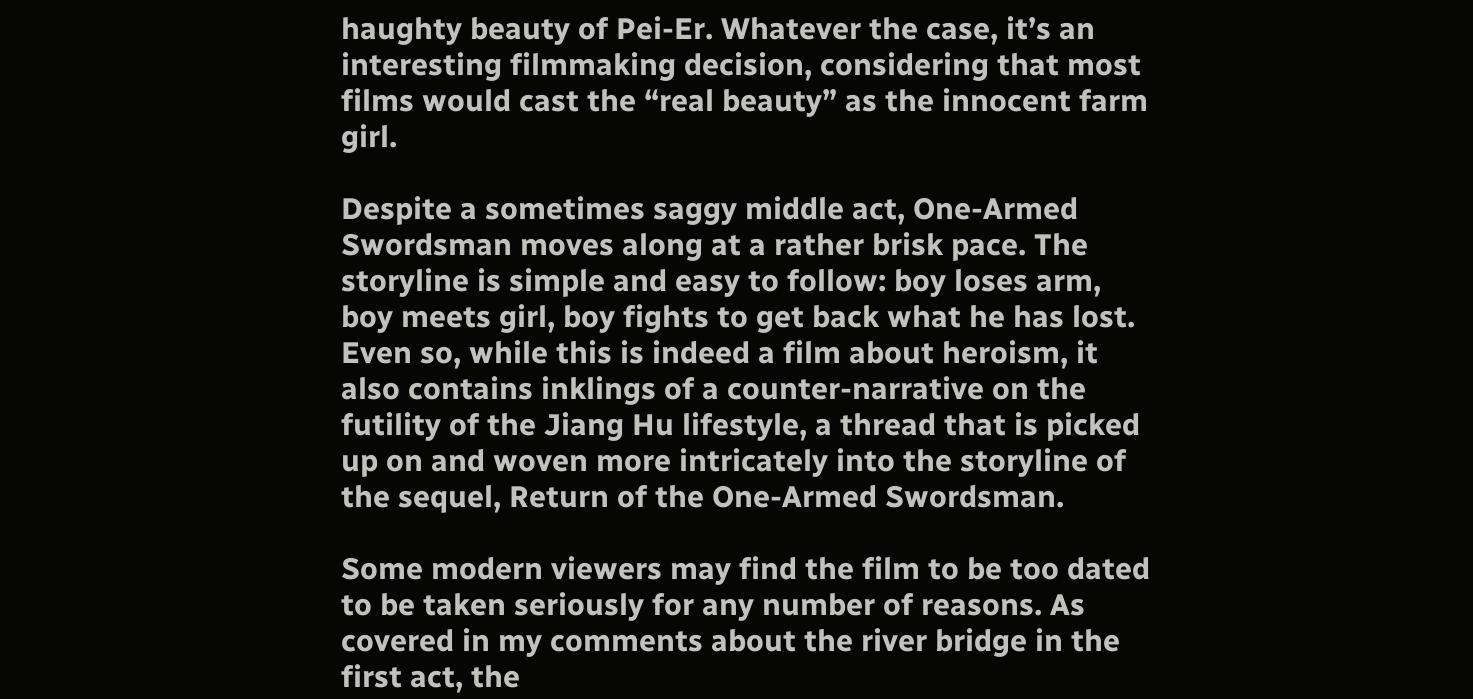haughty beauty of Pei-Er. Whatever the case, it’s an interesting filmmaking decision, considering that most films would cast the “real beauty” as the innocent farm girl.

Despite a sometimes saggy middle act, One-Armed Swordsman moves along at a rather brisk pace. The storyline is simple and easy to follow: boy loses arm, boy meets girl, boy fights to get back what he has lost. Even so, while this is indeed a film about heroism, it also contains inklings of a counter-narrative on the futility of the Jiang Hu lifestyle, a thread that is picked up on and woven more intricately into the storyline of the sequel, Return of the One-Armed Swordsman.

Some modern viewers may find the film to be too dated to be taken seriously for any number of reasons. As covered in my comments about the river bridge in the first act, the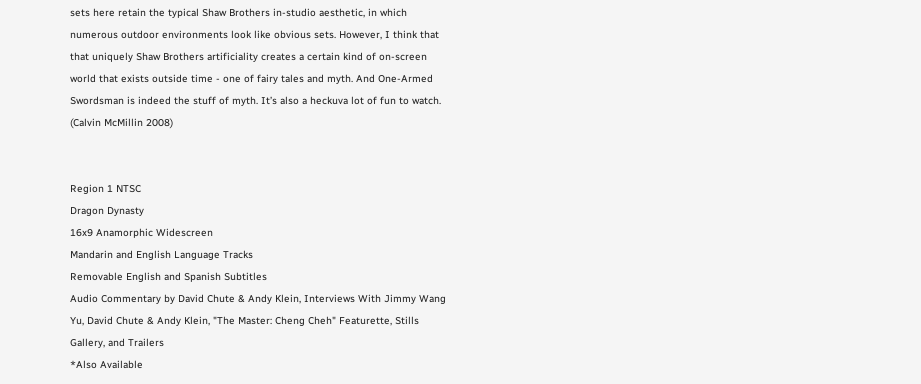sets here retain the typical Shaw Brothers in-studio aesthetic, in which numerous outdoor environments look like obvious sets. However, I think that that uniquely Shaw Brothers artificiality creates a certain kind of on-screen world that exists outside time - one of fairy tales and myth. And One-Armed Swordsman is indeed the stuff of myth. It’s also a heckuva lot of fun to watch. (Calvin McMillin 2008)


Region 1 NTSC
Dragon Dynasty
16x9 Anamorphic Widescreen
Mandarin and English Language Tracks
Removable English and Spanish Subtitles
Audio Commentary by David Chute & Andy Klein, Interviews With Jimmy Wang Yu, David Chute & Andy Klein, "The Master: Cheng Cheh" Featurette, Stills Gallery, and Trailers
*Also Available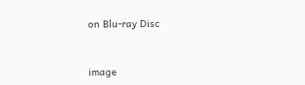on Blu-ray Disc


image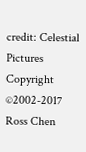credit: Celestial Pictures Copyright ©2002-2017 Ross Chen